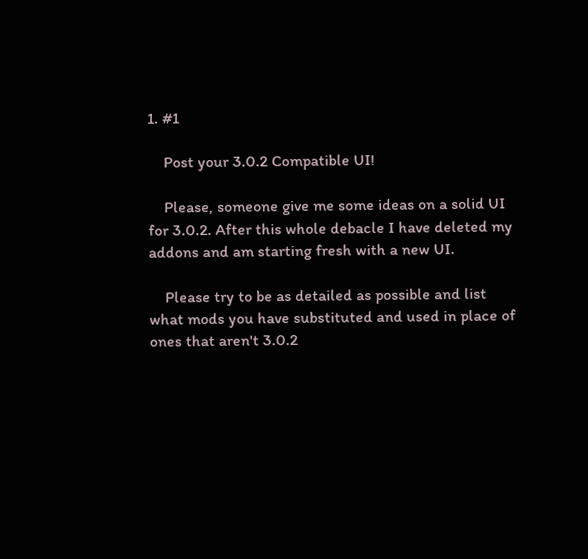1. #1

    Post your 3.0.2 Compatible UI!

    Please, someone give me some ideas on a solid UI for 3.0.2. After this whole debacle I have deleted my addons and am starting fresh with a new UI.

    Please try to be as detailed as possible and list what mods you have substituted and used in place of ones that aren't 3.0.2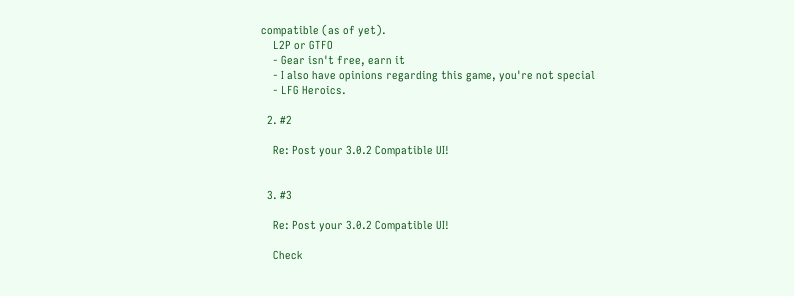compatible (as of yet).
    L2P or GTFO
    - Gear isn't free, earn it
    - I also have opinions regarding this game, you're not special
    - LFG Heroics.

  2. #2

    Re: Post your 3.0.2 Compatible UI!


  3. #3

    Re: Post your 3.0.2 Compatible UI!

    Check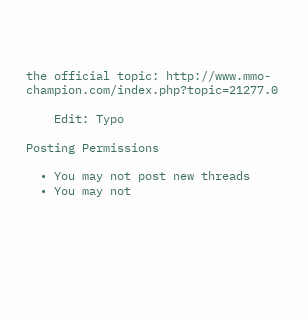the official topic: http://www.mmo-champion.com/index.php?topic=21277.0

    Edit: Typo

Posting Permissions

  • You may not post new threads
  • You may not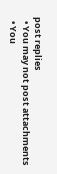post replies
  • You may not post attachments
  • You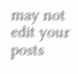may not edit your posts